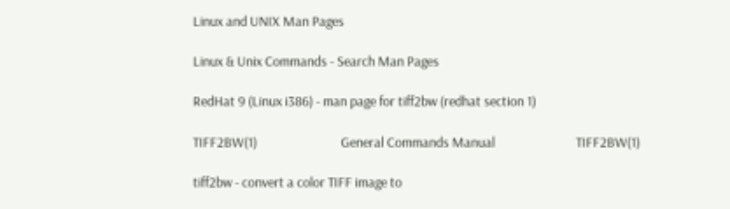Linux and UNIX Man Pages

Linux & Unix Commands - Search Man Pages

RedHat 9 (Linux i386) - man page for tiff2bw (redhat section 1)

TIFF2BW(1)                            General Commands Manual                           TIFF2BW(1)

tiff2bw - convert a color TIFF image to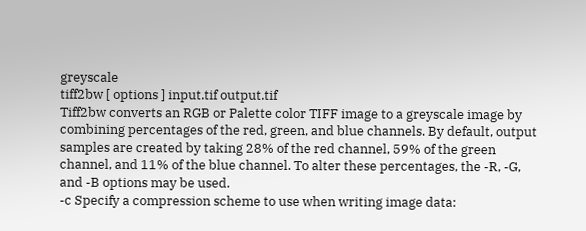greyscale
tiff2bw [ options ] input.tif output.tif
Tiff2bw converts an RGB or Palette color TIFF image to a greyscale image by combining percentages of the red, green, and blue channels. By default, output samples are created by taking 28% of the red channel, 59% of the green channel, and 11% of the blue channel. To alter these percentages, the -R, -G, and -B options may be used.
-c Specify a compression scheme to use when writing image data: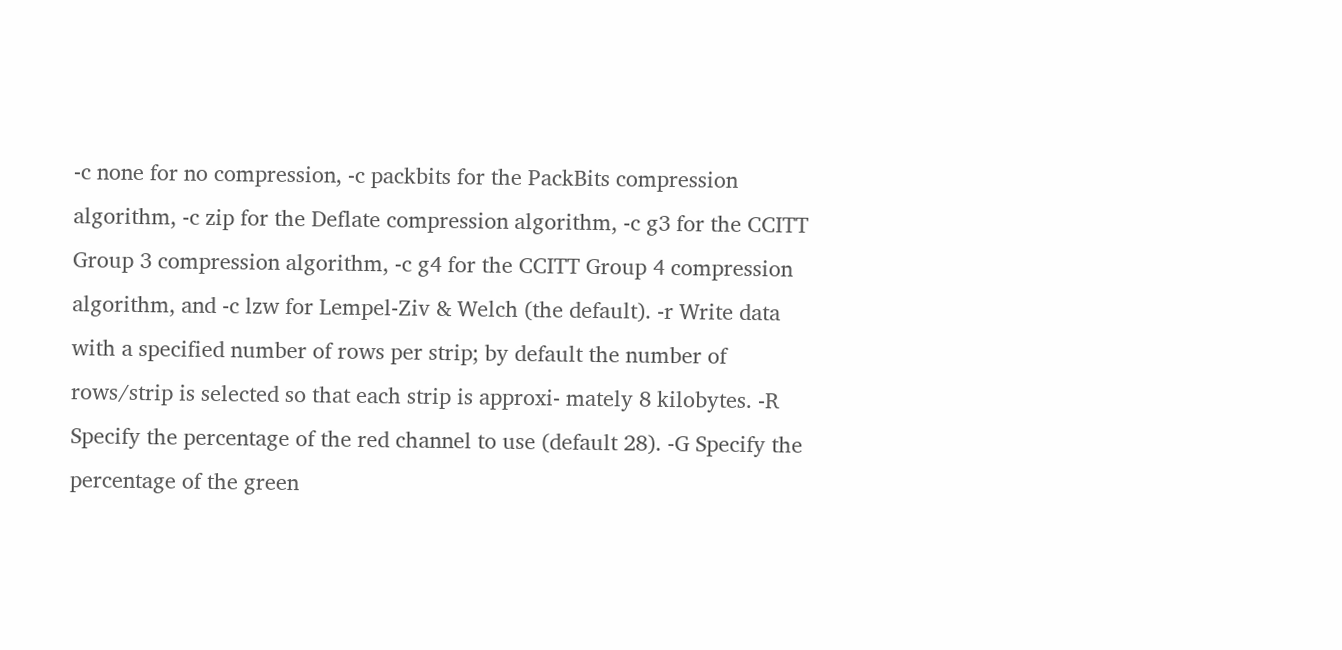-c none for no compression, -c packbits for the PackBits compression algorithm, -c zip for the Deflate compression algorithm, -c g3 for the CCITT Group 3 compression algorithm, -c g4 for the CCITT Group 4 compression algorithm, and -c lzw for Lempel-Ziv & Welch (the default). -r Write data with a specified number of rows per strip; by default the number of rows/strip is selected so that each strip is approxi- mately 8 kilobytes. -R Specify the percentage of the red channel to use (default 28). -G Specify the percentage of the green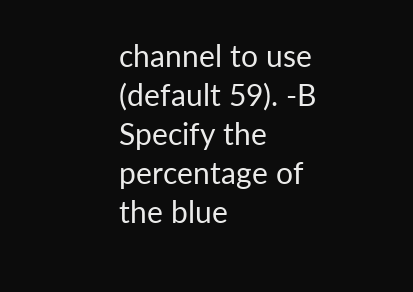channel to use (default 59). -B Specify the percentage of the blue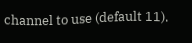channel to use (default 11).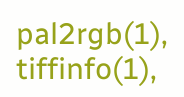pal2rgb(1), tiffinfo(1),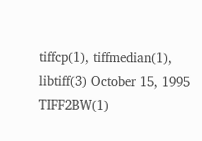tiffcp(1), tiffmedian(1), libtiff(3) October 15, 1995 TIFF2BW(1)